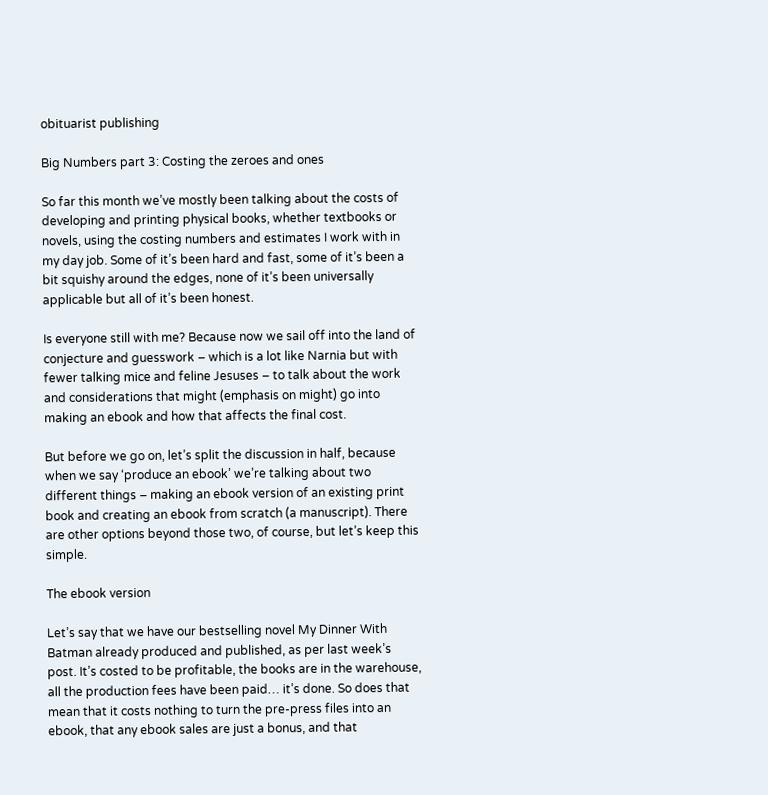obituarist publishing

Big Numbers part 3: Costing the zeroes and ones

So far this month we’ve mostly been talking about the costs of developing and printing physical books, whether textbooks or novels, using the costing numbers and estimates I work with in my day job. Some of it’s been hard and fast, some of it’s been a bit squishy around the edges, none of it’s been universally applicable but all of it’s been honest.

Is everyone still with me? Because now we sail off into the land of conjecture and guesswork – which is a lot like Narnia but with fewer talking mice and feline Jesuses – to talk about the work and considerations that might (emphasis on might) go into making an ebook and how that affects the final cost.

But before we go on, let’s split the discussion in half, because when we say ‘produce an ebook’ we’re talking about two different things – making an ebook version of an existing print book and creating an ebook from scratch (a manuscript). There are other options beyond those two, of course, but let’s keep this simple.

The ebook version

Let’s say that we have our bestselling novel My Dinner With Batman already produced and published, as per last week’s post. It’s costed to be profitable, the books are in the warehouse, all the production fees have been paid… it’s done. So does that mean that it costs nothing to turn the pre-press files into an ebook, that any ebook sales are just a bonus, and that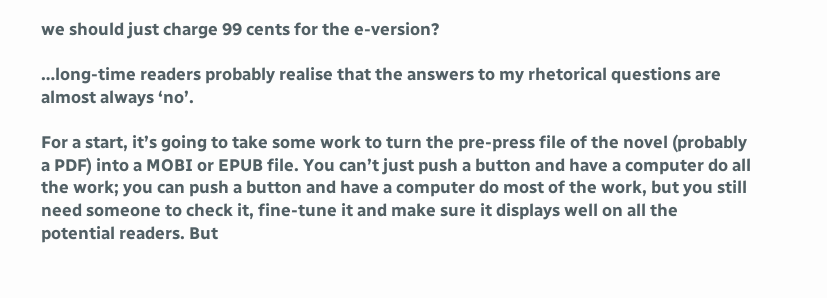we should just charge 99 cents for the e-version?

…long-time readers probably realise that the answers to my rhetorical questions are almost always ‘no’.

For a start, it’s going to take some work to turn the pre-press file of the novel (probably a PDF) into a MOBI or EPUB file. You can’t just push a button and have a computer do all the work; you can push a button and have a computer do most of the work, but you still need someone to check it, fine-tune it and make sure it displays well on all the potential readers. But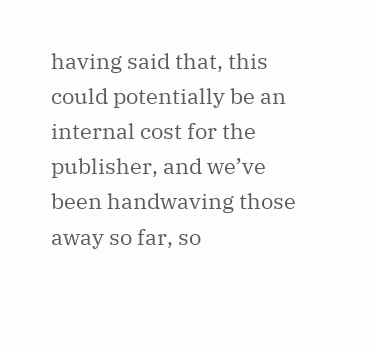having said that, this could potentially be an internal cost for the publisher, and we’ve been handwaving those away so far, so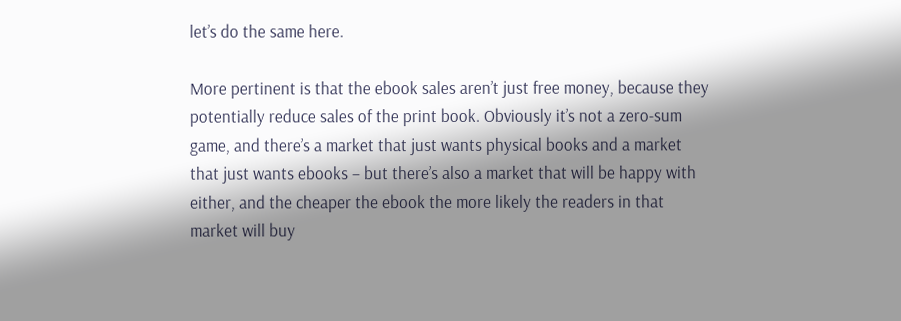let’s do the same here.

More pertinent is that the ebook sales aren’t just free money, because they potentially reduce sales of the print book. Obviously it’s not a zero-sum game, and there’s a market that just wants physical books and a market that just wants ebooks – but there’s also a market that will be happy with either, and the cheaper the ebook the more likely the readers in that market will buy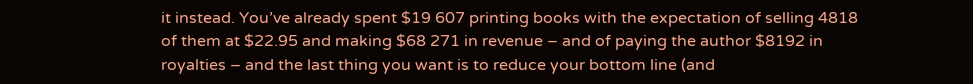it instead. You’ve already spent $19 607 printing books with the expectation of selling 4818 of them at $22.95 and making $68 271 in revenue – and of paying the author $8192 in royalties – and the last thing you want is to reduce your bottom line (and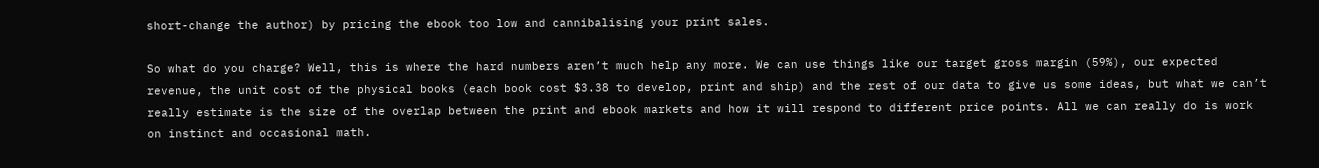short-change the author) by pricing the ebook too low and cannibalising your print sales.

So what do you charge? Well, this is where the hard numbers aren’t much help any more. We can use things like our target gross margin (59%), our expected revenue, the unit cost of the physical books (each book cost $3.38 to develop, print and ship) and the rest of our data to give us some ideas, but what we can’t really estimate is the size of the overlap between the print and ebook markets and how it will respond to different price points. All we can really do is work on instinct and occasional math.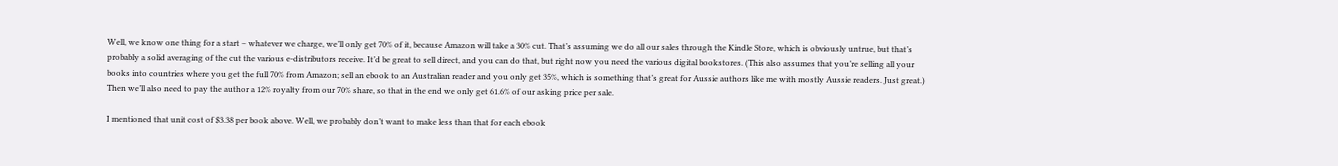Well, we know one thing for a start – whatever we charge, we’ll only get 70% of it, because Amazon will take a 30% cut. That’s assuming we do all our sales through the Kindle Store, which is obviously untrue, but that’s probably a solid averaging of the cut the various e-distributors receive. It’d be great to sell direct, and you can do that, but right now you need the various digital bookstores. (This also assumes that you’re selling all your books into countries where you get the full 70% from Amazon; sell an ebook to an Australian reader and you only get 35%, which is something that’s great for Aussie authors like me with mostly Aussie readers. Just great.) Then we’ll also need to pay the author a 12% royalty from our 70% share, so that in the end we only get 61.6% of our asking price per sale.

I mentioned that unit cost of $3.38 per book above. Well, we probably don’t want to make less than that for each ebook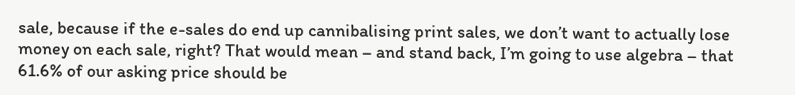sale, because if the e-sales do end up cannibalising print sales, we don’t want to actually lose money on each sale, right? That would mean – and stand back, I’m going to use algebra – that 61.6% of our asking price should be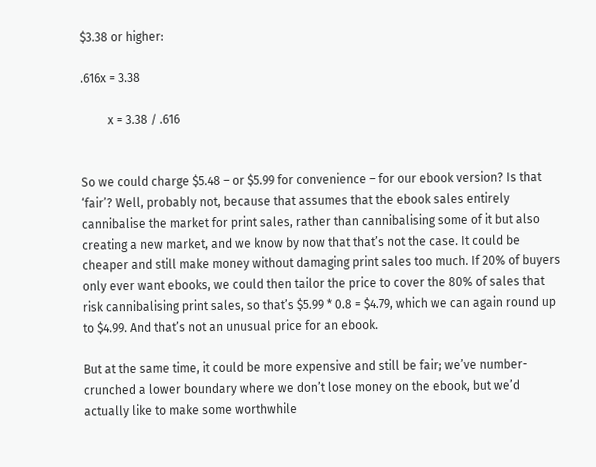$3.38 or higher:

.616x = 3.38

         x = 3.38 / .616


So we could charge $5.48 – or $5.99 for convenience – for our ebook version? Is that ‘fair’? Well, probably not, because that assumes that the ebook sales entirely cannibalise the market for print sales, rather than cannibalising some of it but also creating a new market, and we know by now that that’s not the case. It could be cheaper and still make money without damaging print sales too much. If 20% of buyers only ever want ebooks, we could then tailor the price to cover the 80% of sales that risk cannibalising print sales, so that’s $5.99 * 0.8 = $4.79, which we can again round up to $4.99. And that’s not an unusual price for an ebook.

But at the same time, it could be more expensive and still be fair; we’ve number-crunched a lower boundary where we don’t lose money on the ebook, but we’d actually like to make some worthwhile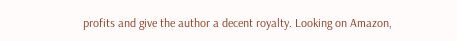profits and give the author a decent royalty. Looking on Amazon,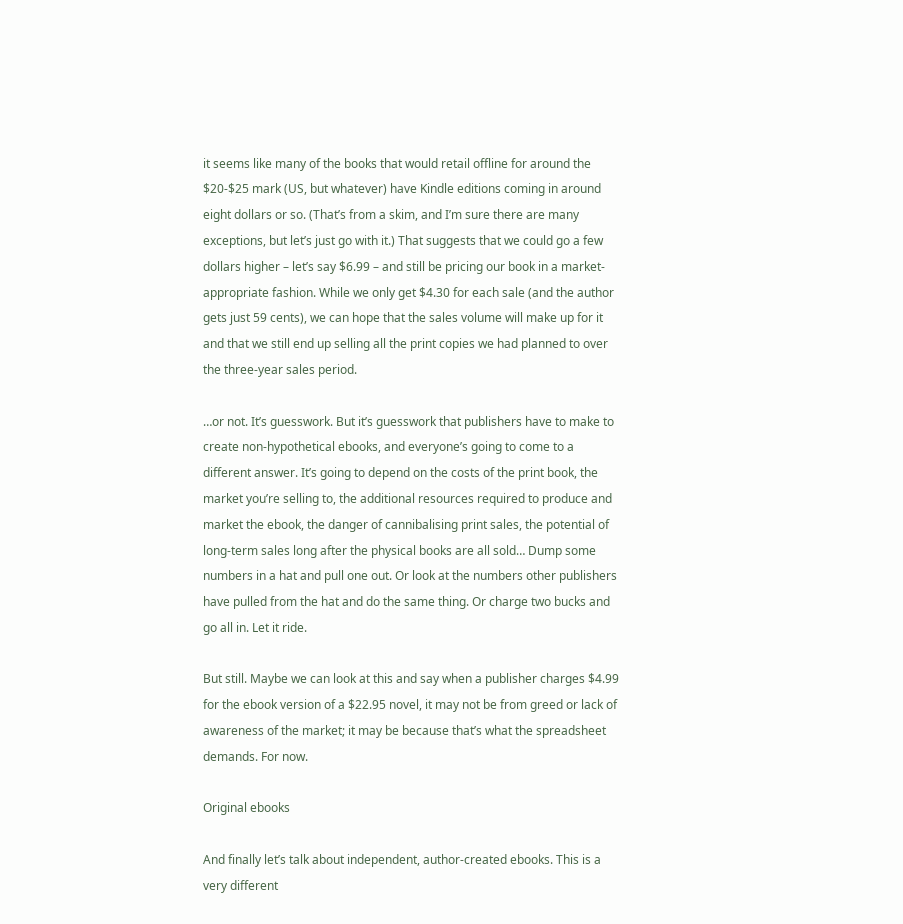it seems like many of the books that would retail offline for around the $20-$25 mark (US, but whatever) have Kindle editions coming in around eight dollars or so. (That’s from a skim, and I’m sure there are many exceptions, but let’s just go with it.) That suggests that we could go a few dollars higher – let’s say $6.99 – and still be pricing our book in a market-appropriate fashion. While we only get $4.30 for each sale (and the author gets just 59 cents), we can hope that the sales volume will make up for it and that we still end up selling all the print copies we had planned to over the three-year sales period.

…or not. It’s guesswork. But it’s guesswork that publishers have to make to create non-hypothetical ebooks, and everyone’s going to come to a different answer. It’s going to depend on the costs of the print book, the market you’re selling to, the additional resources required to produce and market the ebook, the danger of cannibalising print sales, the potential of long-term sales long after the physical books are all sold… Dump some numbers in a hat and pull one out. Or look at the numbers other publishers have pulled from the hat and do the same thing. Or charge two bucks and go all in. Let it ride.

But still. Maybe we can look at this and say when a publisher charges $4.99 for the ebook version of a $22.95 novel, it may not be from greed or lack of awareness of the market; it may be because that’s what the spreadsheet demands. For now.

Original ebooks

And finally let’s talk about independent, author-created ebooks. This is a very different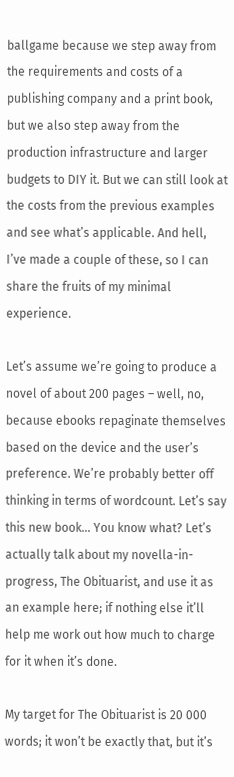ballgame because we step away from the requirements and costs of a publishing company and a print book, but we also step away from the production infrastructure and larger budgets to DIY it. But we can still look at the costs from the previous examples and see what’s applicable. And hell, I’ve made a couple of these, so I can share the fruits of my minimal experience.

Let’s assume we’re going to produce a novel of about 200 pages – well, no, because ebooks repaginate themselves based on the device and the user’s preference. We’re probably better off thinking in terms of wordcount. Let’s say this new book… You know what? Let’s actually talk about my novella-in-progress, The Obituarist, and use it as an example here; if nothing else it’ll help me work out how much to charge for it when it’s done.

My target for The Obituarist is 20 000 words; it won’t be exactly that, but it’s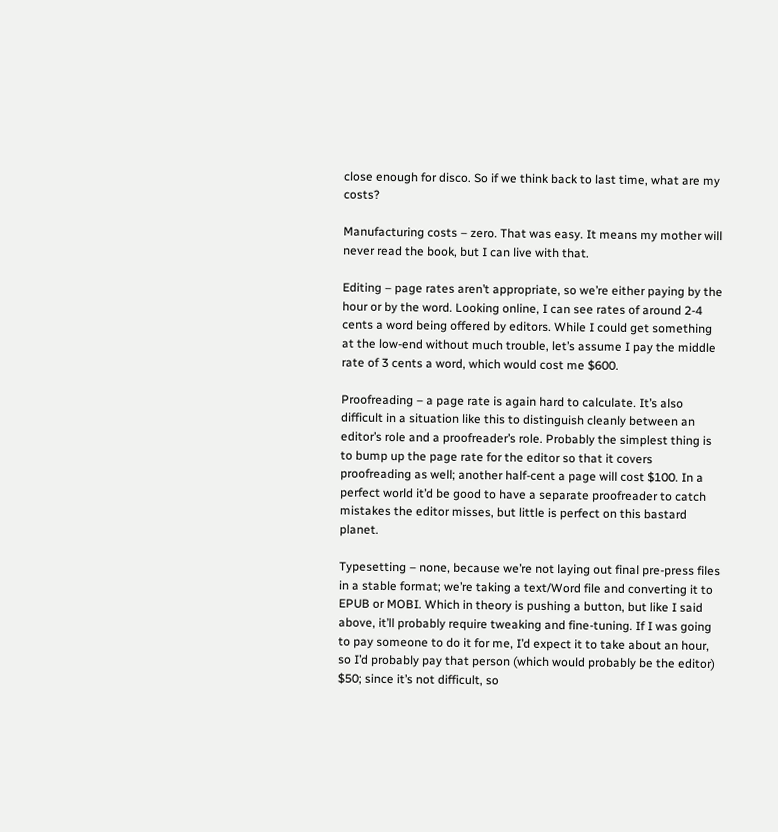close enough for disco. So if we think back to last time, what are my costs?

Manufacturing costs – zero. That was easy. It means my mother will never read the book, but I can live with that.

Editing – page rates aren’t appropriate, so we’re either paying by the hour or by the word. Looking online, I can see rates of around 2-4 cents a word being offered by editors. While I could get something at the low-end without much trouble, let’s assume I pay the middle rate of 3 cents a word, which would cost me $600.

Proofreading – a page rate is again hard to calculate. It’s also difficult in a situation like this to distinguish cleanly between an editor’s role and a proofreader’s role. Probably the simplest thing is to bump up the page rate for the editor so that it covers proofreading as well; another half-cent a page will cost $100. In a perfect world it’d be good to have a separate proofreader to catch mistakes the editor misses, but little is perfect on this bastard planet.

Typesetting – none, because we’re not laying out final pre-press files in a stable format; we’re taking a text/Word file and converting it to EPUB or MOBI. Which in theory is pushing a button, but like I said above, it’ll probably require tweaking and fine-tuning. If I was going to pay someone to do it for me, I’d expect it to take about an hour, so I’d probably pay that person (which would probably be the editor) $50; since it’s not difficult, so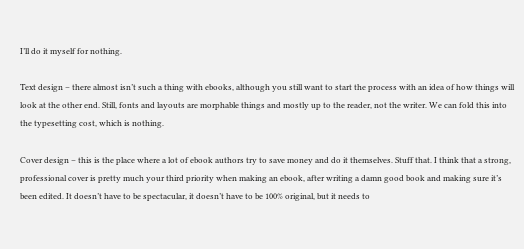I’ll do it myself for nothing.

Text design – there almost isn’t such a thing with ebooks, although you still want to start the process with an idea of how things will look at the other end. Still, fonts and layouts are morphable things and mostly up to the reader, not the writer. We can fold this into the typesetting cost, which is nothing.

Cover design – this is the place where a lot of ebook authors try to save money and do it themselves. Stuff that. I think that a strong, professional cover is pretty much your third priority when making an ebook, after writing a damn good book and making sure it’s been edited. It doesn’t have to be spectacular, it doesn’t have to be 100% original, but it needs to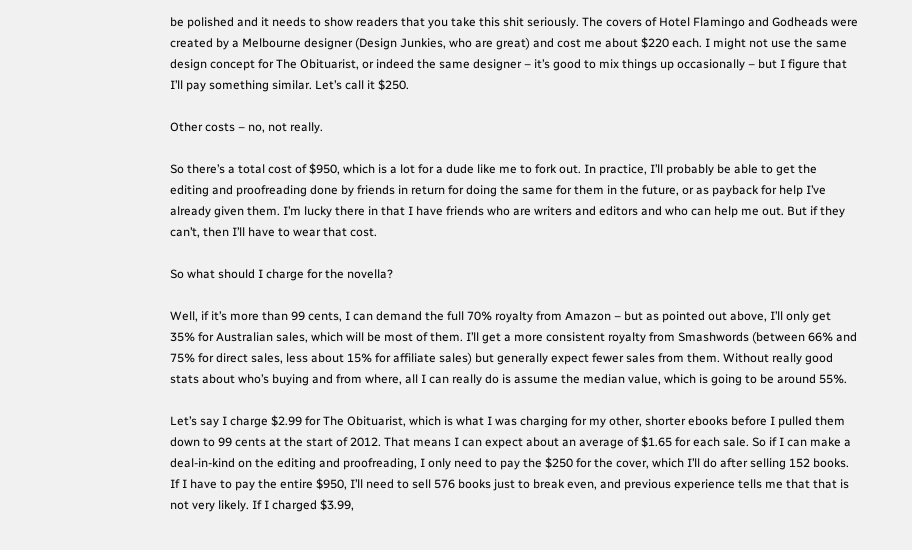be polished and it needs to show readers that you take this shit seriously. The covers of Hotel Flamingo and Godheads were created by a Melbourne designer (Design Junkies, who are great) and cost me about $220 each. I might not use the same design concept for The Obituarist, or indeed the same designer – it’s good to mix things up occasionally – but I figure that I’ll pay something similar. Let’s call it $250.

Other costs – no, not really.

So there’s a total cost of $950, which is a lot for a dude like me to fork out. In practice, I’ll probably be able to get the editing and proofreading done by friends in return for doing the same for them in the future, or as payback for help I’ve already given them. I’m lucky there in that I have friends who are writers and editors and who can help me out. But if they can’t, then I’ll have to wear that cost.

So what should I charge for the novella?

Well, if it’s more than 99 cents, I can demand the full 70% royalty from Amazon – but as pointed out above, I’ll only get 35% for Australian sales, which will be most of them. I’ll get a more consistent royalty from Smashwords (between 66% and 75% for direct sales, less about 15% for affiliate sales) but generally expect fewer sales from them. Without really good stats about who’s buying and from where, all I can really do is assume the median value, which is going to be around 55%.

Let’s say I charge $2.99 for The Obituarist, which is what I was charging for my other, shorter ebooks before I pulled them down to 99 cents at the start of 2012. That means I can expect about an average of $1.65 for each sale. So if I can make a deal-in-kind on the editing and proofreading, I only need to pay the $250 for the cover, which I’ll do after selling 152 books. If I have to pay the entire $950, I’ll need to sell 576 books just to break even, and previous experience tells me that that is not very likely. If I charged $3.99,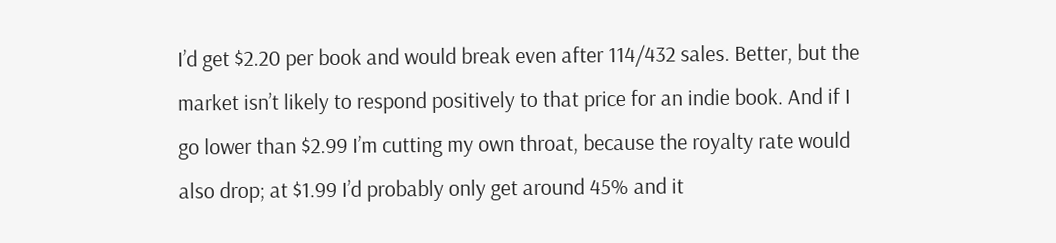I’d get $2.20 per book and would break even after 114/432 sales. Better, but the market isn’t likely to respond positively to that price for an indie book. And if I go lower than $2.99 I’m cutting my own throat, because the royalty rate would also drop; at $1.99 I’d probably only get around 45% and it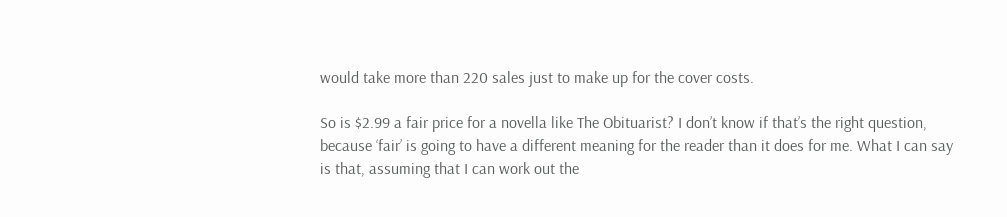would take more than 220 sales just to make up for the cover costs.

So is $2.99 a fair price for a novella like The Obituarist? I don’t know if that’s the right question, because ‘fair’ is going to have a different meaning for the reader than it does for me. What I can say is that, assuming that I can work out the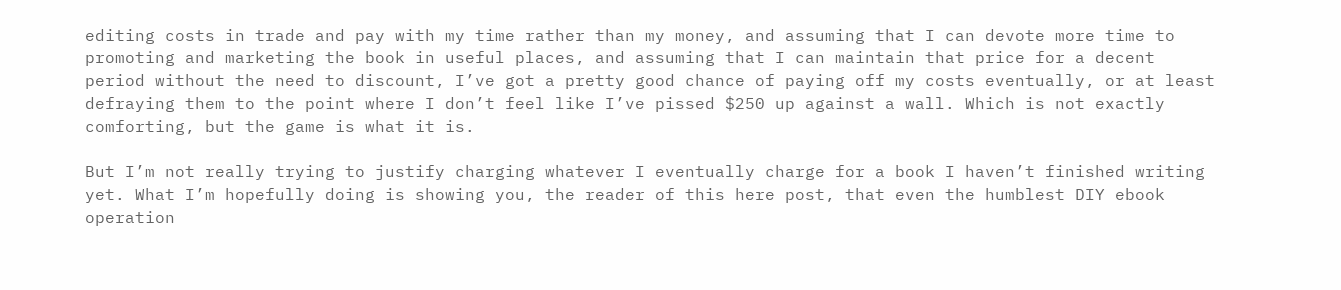editing costs in trade and pay with my time rather than my money, and assuming that I can devote more time to promoting and marketing the book in useful places, and assuming that I can maintain that price for a decent period without the need to discount, I’ve got a pretty good chance of paying off my costs eventually, or at least defraying them to the point where I don’t feel like I’ve pissed $250 up against a wall. Which is not exactly comforting, but the game is what it is.

But I’m not really trying to justify charging whatever I eventually charge for a book I haven’t finished writing yet. What I’m hopefully doing is showing you, the reader of this here post, that even the humblest DIY ebook operation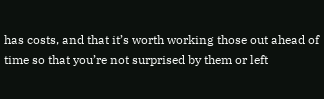has costs, and that it’s worth working those out ahead of time so that you’re not surprised by them or left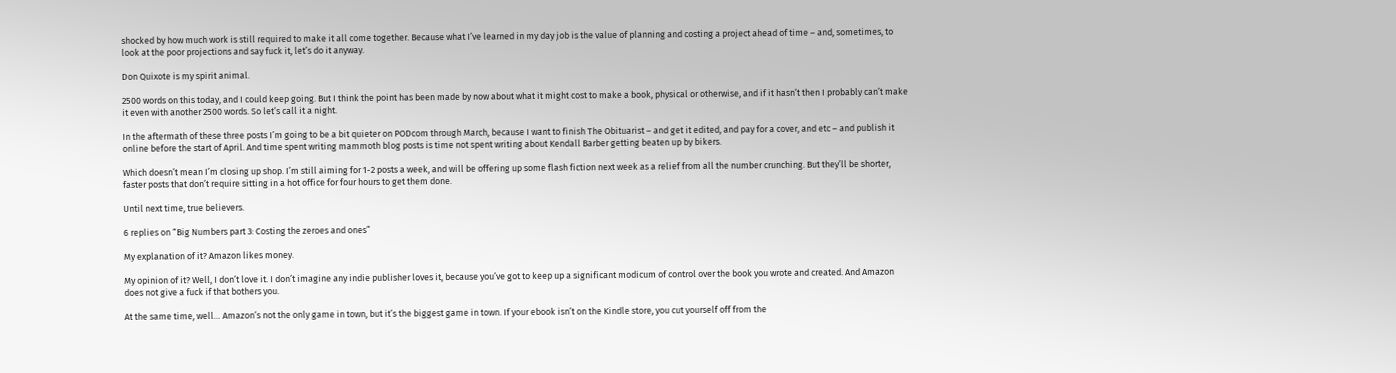shocked by how much work is still required to make it all come together. Because what I’ve learned in my day job is the value of planning and costing a project ahead of time – and, sometimes, to look at the poor projections and say fuck it, let’s do it anyway.

Don Quixote is my spirit animal.

2500 words on this today, and I could keep going. But I think the point has been made by now about what it might cost to make a book, physical or otherwise, and if it hasn’t then I probably can’t make it even with another 2500 words. So let’s call it a night.

In the aftermath of these three posts I’m going to be a bit quieter on PODcom through March, because I want to finish The Obituarist – and get it edited, and pay for a cover, and etc – and publish it online before the start of April. And time spent writing mammoth blog posts is time not spent writing about Kendall Barber getting beaten up by bikers.

Which doesn’t mean I’m closing up shop. I’m still aiming for 1-2 posts a week, and will be offering up some flash fiction next week as a relief from all the number crunching. But they’ll be shorter, faster posts that don’t require sitting in a hot office for four hours to get them done.

Until next time, true believers.

6 replies on “Big Numbers part 3: Costing the zeroes and ones”

My explanation of it? Amazon likes money.

My opinion of it? Well, I don’t love it. I don’t imagine any indie publisher loves it, because you’ve got to keep up a significant modicum of control over the book you wrote and created. And Amazon does not give a fuck if that bothers you.

At the same time, well… Amazon’s not the only game in town, but it’s the biggest game in town. If your ebook isn’t on the Kindle store, you cut yourself off from the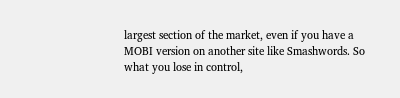largest section of the market, even if you have a MOBI version on another site like Smashwords. So what you lose in control,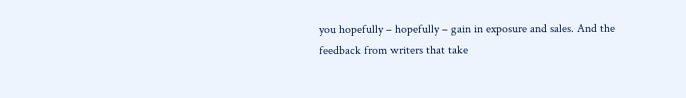you hopefully – hopefully – gain in exposure and sales. And the feedback from writers that take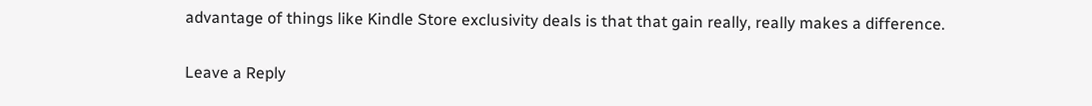advantage of things like Kindle Store exclusivity deals is that that gain really, really makes a difference.

Leave a Reply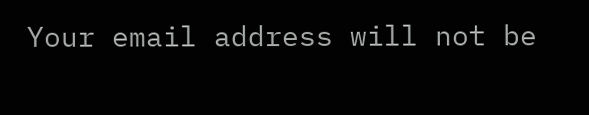Your email address will not be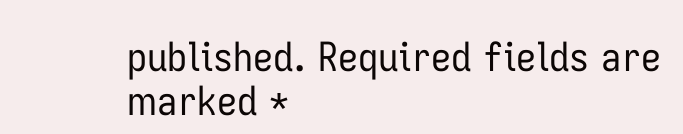published. Required fields are marked *